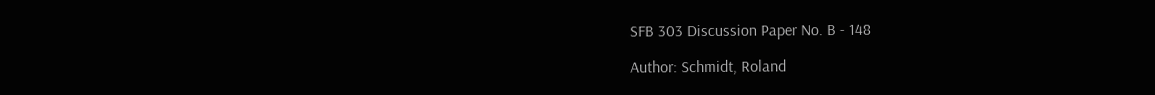SFB 303 Discussion Paper No. B - 148

Author: Schmidt, Roland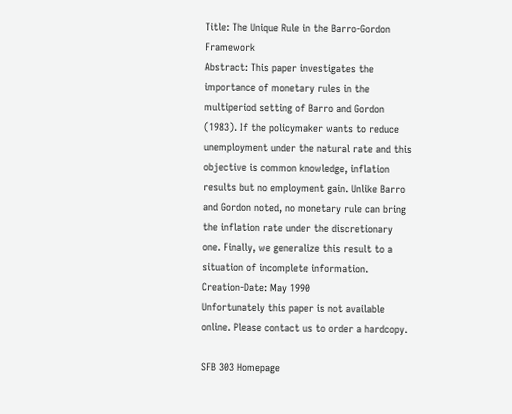Title: The Unique Rule in the Barro-Gordon Framework
Abstract: This paper investigates the importance of monetary rules in the multiperiod setting of Barro and Gordon (1983). If the policymaker wants to reduce unemployment under the natural rate and this objective is common knowledge, inflation results but no employment gain. Unlike Barro and Gordon noted, no monetary rule can bring the inflation rate under the discretionary one. Finally, we generalize this result to a situation of incomplete information.
Creation-Date: May 1990
Unfortunately this paper is not available online. Please contact us to order a hardcopy.

SFB 303 Homepage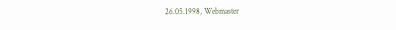26.05.1998, Webmaster